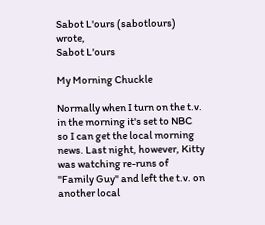Sabot L'ours (sabotlours) wrote,
Sabot L'ours

My Morning Chuckle

Normally when I turn on the t.v. in the morning it's set to NBC so I can get the local morning news. Last night, however, Kitty was watching re-runs of "Family Guy" and left the t.v. on another local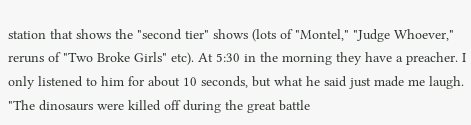station that shows the "second tier" shows (lots of "Montel," "Judge Whoever," reruns of "Two Broke Girls" etc). At 5:30 in the morning they have a preacher. I only listened to him for about 10 seconds, but what he said just made me laugh. "The dinosaurs were killed off during the great battle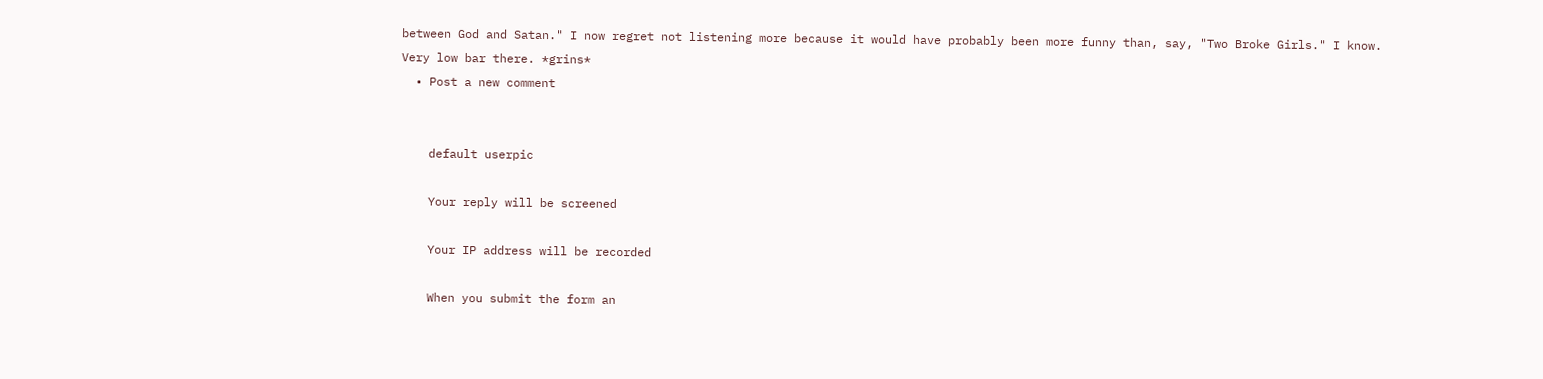between God and Satan." I now regret not listening more because it would have probably been more funny than, say, "Two Broke Girls." I know. Very low bar there. *grins*
  • Post a new comment


    default userpic

    Your reply will be screened

    Your IP address will be recorded

    When you submit the form an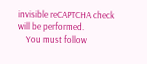invisible reCAPTCHA check will be performed.
    You must follow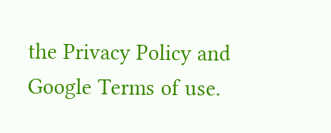the Privacy Policy and Google Terms of use.